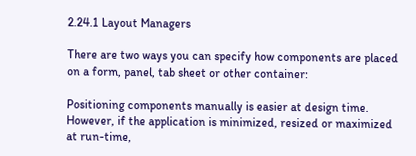2.24.1 Layout Managers

There are two ways you can specify how components are placed on a form, panel, tab sheet or other container:

Positioning components manually is easier at design time. However, if the application is minimized, resized or maximized at run-time,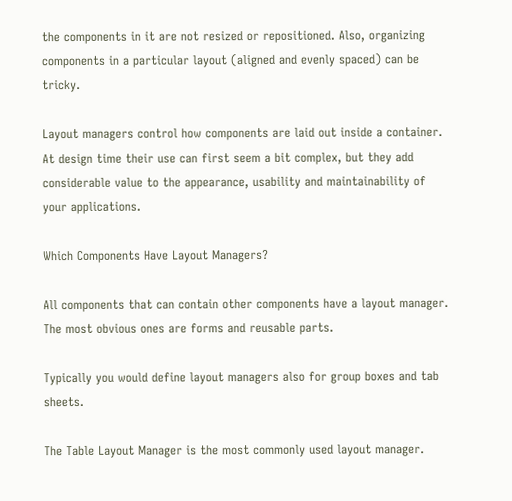the components in it are not resized or repositioned. Also, organizing components in a particular layout (aligned and evenly spaced) can be tricky.

Layout managers control how components are laid out inside a container. At design time their use can first seem a bit complex, but they add considerable value to the appearance, usability and maintainability of your applications.

Which Components Have Layout Managers?

All components that can contain other components have a layout manager. The most obvious ones are forms and reusable parts.

Typically you would define layout managers also for group boxes and tab sheets.

The Table Layout Manager is the most commonly used layout manager.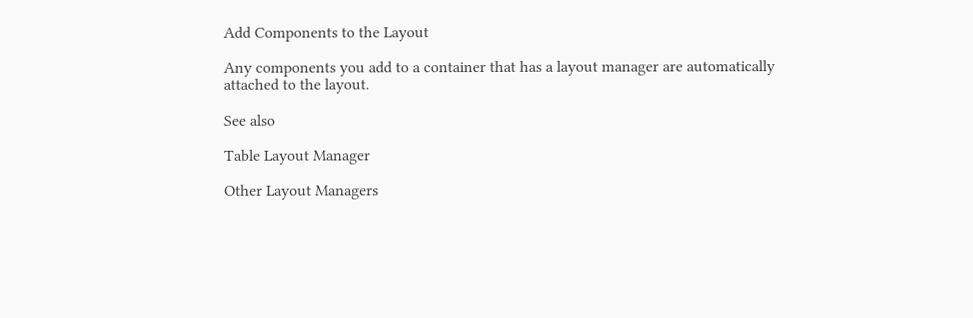Add Components to the Layout

Any components you add to a container that has a layout manager are automatically attached to the layout.

See also

Table Layout Manager

Other Layout Managers